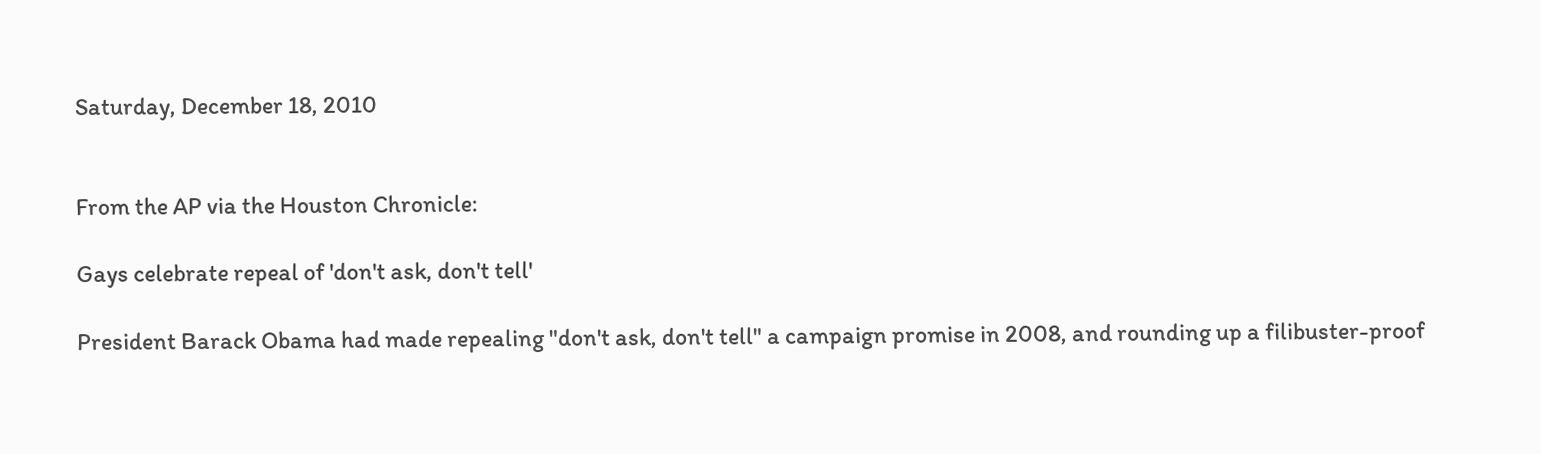Saturday, December 18, 2010


From the AP via the Houston Chronicle:

Gays celebrate repeal of 'don't ask, don't tell'

President Barack Obama had made repealing "don't ask, don't tell" a campaign promise in 2008, and rounding up a filibuster-proof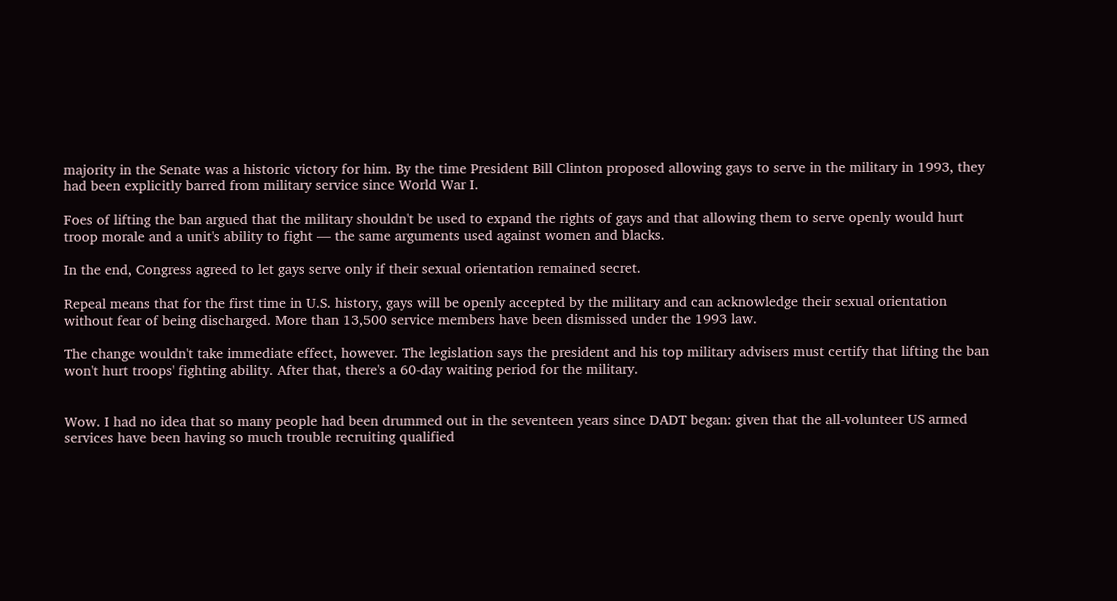majority in the Senate was a historic victory for him. By the time President Bill Clinton proposed allowing gays to serve in the military in 1993, they had been explicitly barred from military service since World War I.

Foes of lifting the ban argued that the military shouldn't be used to expand the rights of gays and that allowing them to serve openly would hurt troop morale and a unit's ability to fight — the same arguments used against women and blacks.

In the end, Congress agreed to let gays serve only if their sexual orientation remained secret.

Repeal means that for the first time in U.S. history, gays will be openly accepted by the military and can acknowledge their sexual orientation without fear of being discharged. More than 13,500 service members have been dismissed under the 1993 law.

The change wouldn't take immediate effect, however. The legislation says the president and his top military advisers must certify that lifting the ban won't hurt troops' fighting ability. After that, there's a 60-day waiting period for the military.


Wow. I had no idea that so many people had been drummed out in the seventeen years since DADT began: given that the all-volunteer US armed services have been having so much trouble recruiting qualified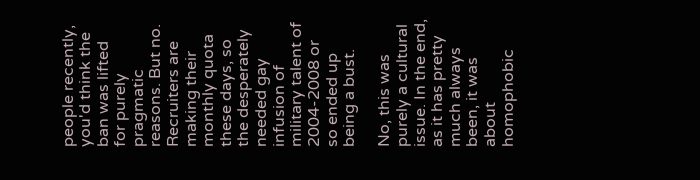people recently, you'd think the ban was lifted for purely pragmatic reasons. But no. Recruiters are making their monthly quota these days, so the desperately needed gay infusion of military talent of 2004-2008 or so ended up being a bust.

No, this was purely a cultural issue. In the end, as it has pretty much always been, it was about homophobic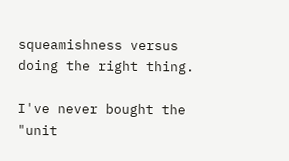squeamishness versus doing the right thing.

I've never bought the "unit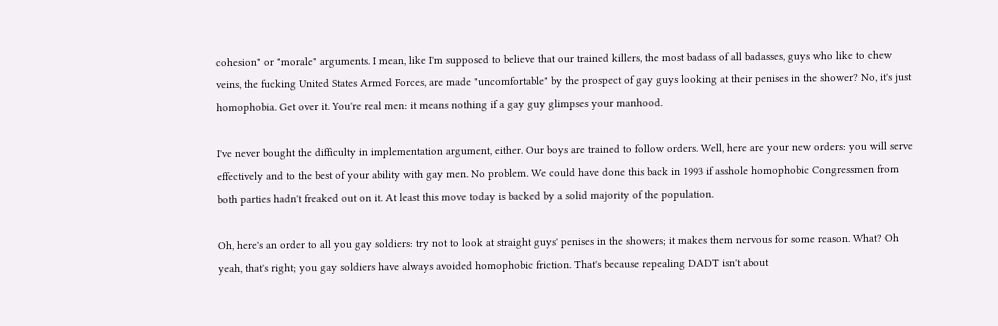cohesion" or "morale" arguments. I mean, like I'm supposed to believe that our trained killers, the most badass of all badasses, guys who like to chew veins, the fucking United States Armed Forces, are made "uncomfortable" by the prospect of gay guys looking at their penises in the shower? No, it's just homophobia. Get over it. You're real men: it means nothing if a gay guy glimpses your manhood.

I've never bought the difficulty in implementation argument, either. Our boys are trained to follow orders. Well, here are your new orders: you will serve effectively and to the best of your ability with gay men. No problem. We could have done this back in 1993 if asshole homophobic Congressmen from both parties hadn't freaked out on it. At least this move today is backed by a solid majority of the population.

Oh, here's an order to all you gay soldiers: try not to look at straight guys' penises in the showers; it makes them nervous for some reason. What? Oh yeah, that's right; you gay soldiers have always avoided homophobic friction. That's because repealing DADT isn't about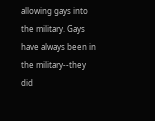allowing gays into the military. Gays have always been in the military--they did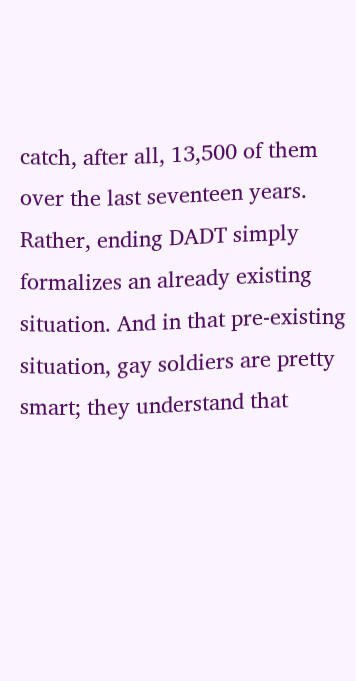catch, after all, 13,500 of them over the last seventeen years. Rather, ending DADT simply formalizes an already existing situation. And in that pre-existing situation, gay soldiers are pretty smart; they understand that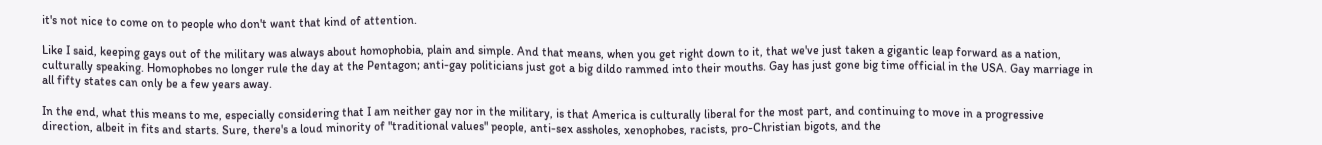it's not nice to come on to people who don't want that kind of attention.

Like I said, keeping gays out of the military was always about homophobia, plain and simple. And that means, when you get right down to it, that we've just taken a gigantic leap forward as a nation, culturally speaking. Homophobes no longer rule the day at the Pentagon; anti-gay politicians just got a big dildo rammed into their mouths. Gay has just gone big time official in the USA. Gay marriage in all fifty states can only be a few years away.

In the end, what this means to me, especially considering that I am neither gay nor in the military, is that America is culturally liberal for the most part, and continuing to move in a progressive direction, albeit in fits and starts. Sure, there's a loud minority of "traditional values" people, anti-sex assholes, xenophobes, racists, pro-Christian bigots, and the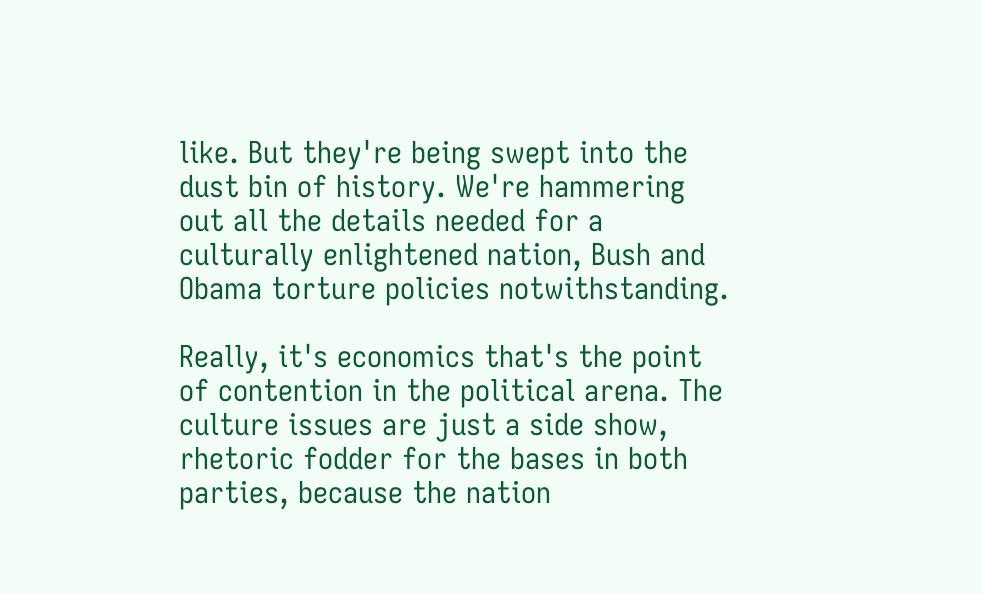like. But they're being swept into the dust bin of history. We're hammering out all the details needed for a culturally enlightened nation, Bush and Obama torture policies notwithstanding.

Really, it's economics that's the point of contention in the political arena. The culture issues are just a side show, rhetoric fodder for the bases in both parties, because the nation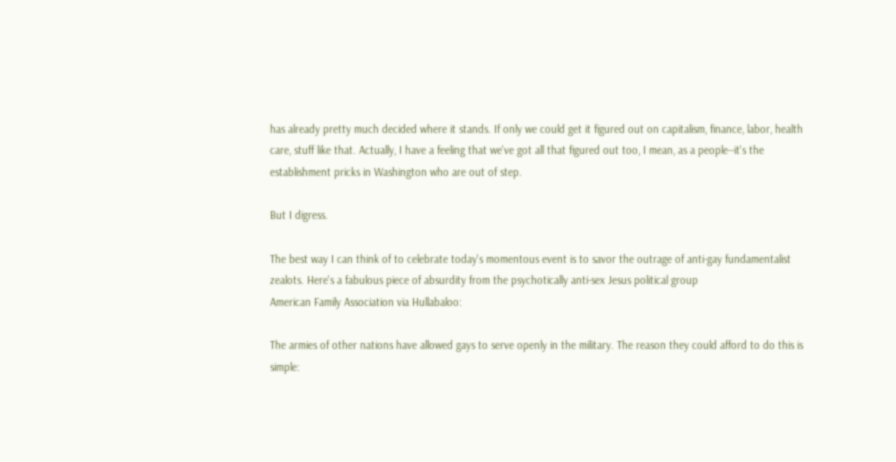has already pretty much decided where it stands. If only we could get it figured out on capitalism, finance, labor, health care, stuff like that. Actually, I have a feeling that we've got all that figured out too, I mean, as a people--it's the establishment pricks in Washington who are out of step.

But I digress.

The best way I can think of to celebrate today's momentous event is to savor the outrage of anti-gay fundamentalist zealots. Here's a fabulous piece of absurdity from the psychotically anti-sex Jesus political group
American Family Association via Hullabaloo:

The armies of other nations have allowed gays to serve openly in the military. The reason they could afford to do this is simple: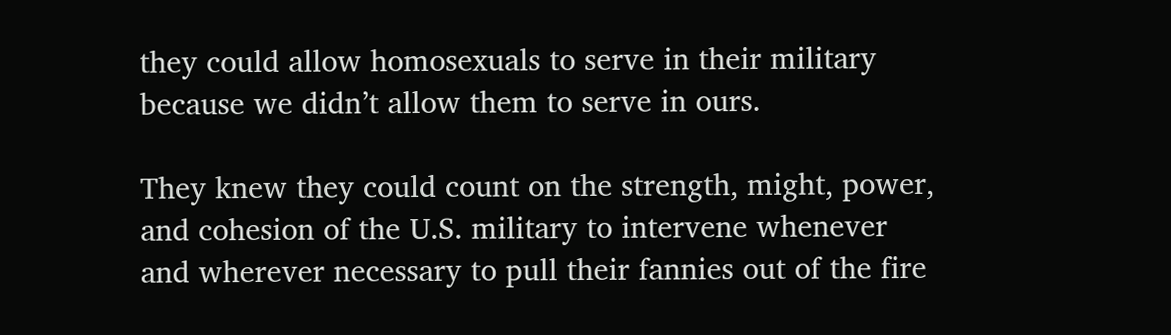they could allow homosexuals to serve in their military because we didn’t allow them to serve in ours.

They knew they could count on the strength, might, power, and cohesion of the U.S. military to intervene whenever and wherever necessary to pull their fannies out of the fire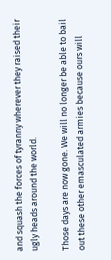and squash the forces of tyranny wherever they raised their ugly heads around the world.

Those days are now gone. We will no longer be able to bail out these other emasculated armies because ours will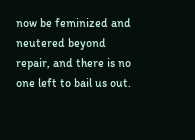now be feminized and neutered beyond repair, and there is no one left to bail us out.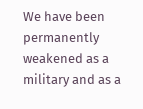We have been permanently weakened as a military and as a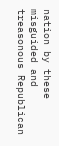nation by these misguided and treasonous Republican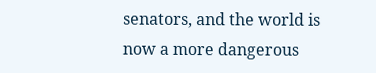senators, and the world is now a more dangerous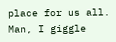place for us all.
Man, I giggle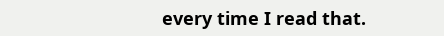every time I read that.